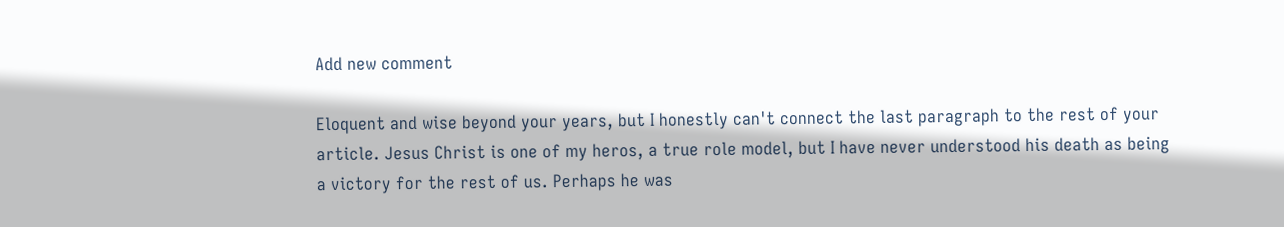Add new comment

Eloquent and wise beyond your years, but I honestly can't connect the last paragraph to the rest of your article. Jesus Christ is one of my heros, a true role model, but I have never understood his death as being a victory for the rest of us. Perhaps he was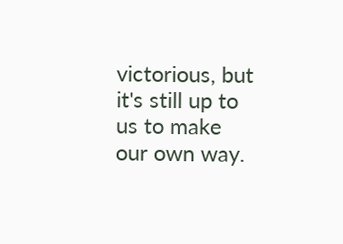victorious, but it's still up to us to make our own way.